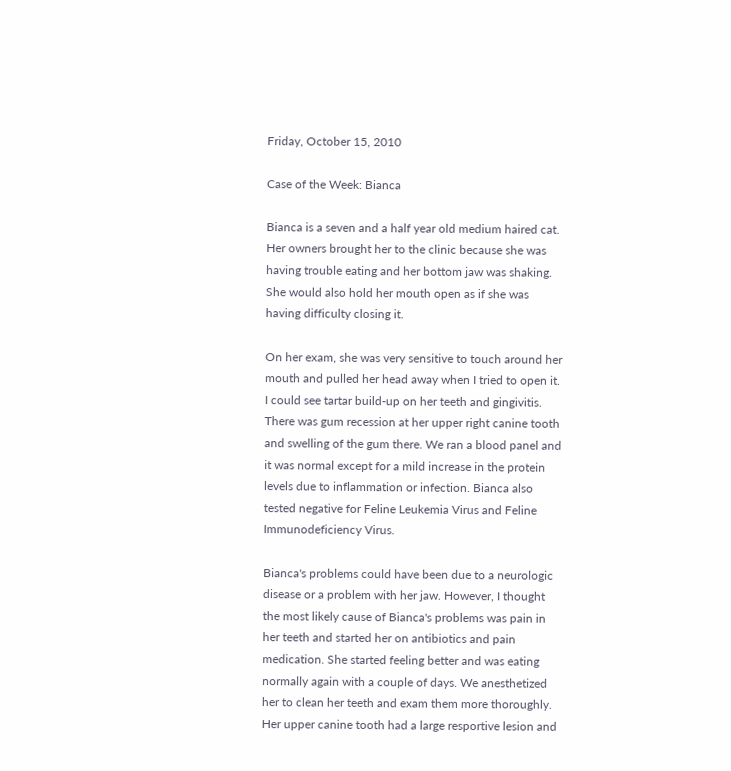Friday, October 15, 2010

Case of the Week: Bianca

Bianca is a seven and a half year old medium haired cat. Her owners brought her to the clinic because she was having trouble eating and her bottom jaw was shaking. She would also hold her mouth open as if she was having difficulty closing it.

On her exam, she was very sensitive to touch around her mouth and pulled her head away when I tried to open it. I could see tartar build-up on her teeth and gingivitis. There was gum recession at her upper right canine tooth and swelling of the gum there. We ran a blood panel and it was normal except for a mild increase in the protein levels due to inflammation or infection. Bianca also tested negative for Feline Leukemia Virus and Feline Immunodeficiency Virus.

Bianca's problems could have been due to a neurologic disease or a problem with her jaw. However, I thought the most likely cause of Bianca's problems was pain in her teeth and started her on antibiotics and pain medication. She started feeling better and was eating normally again with a couple of days. We anesthetized her to clean her teeth and exam them more thoroughly. Her upper canine tooth had a large resportive lesion and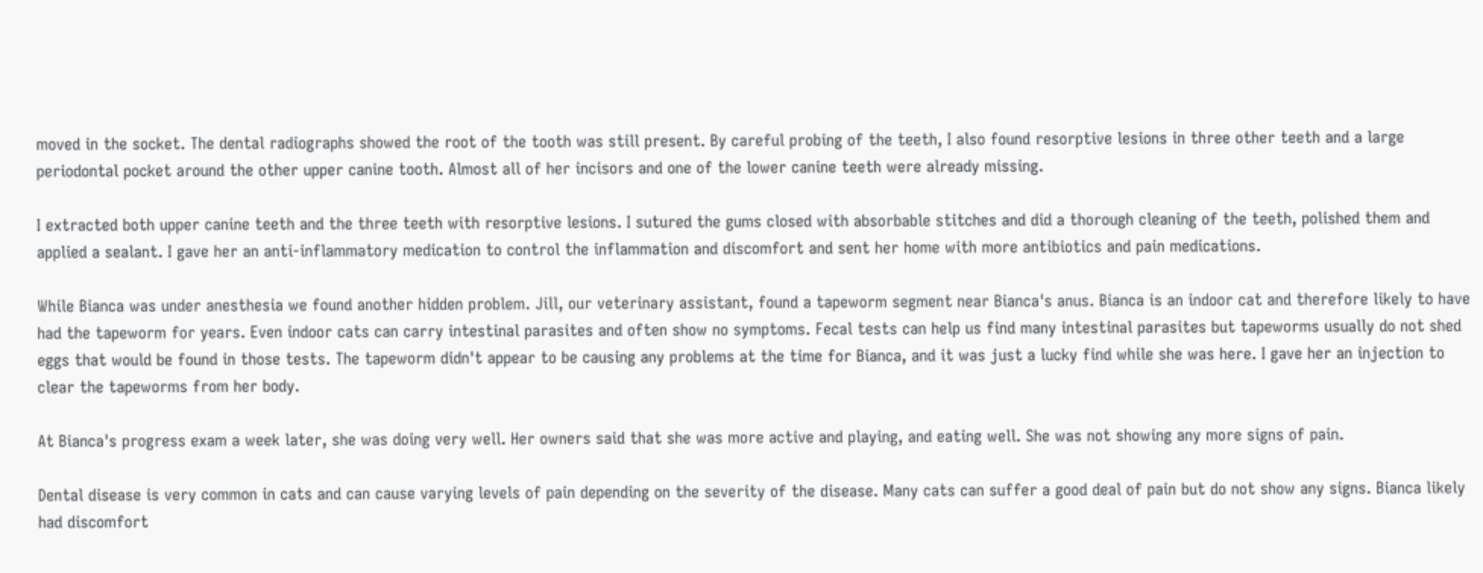moved in the socket. The dental radiographs showed the root of the tooth was still present. By careful probing of the teeth, I also found resorptive lesions in three other teeth and a large periodontal pocket around the other upper canine tooth. Almost all of her incisors and one of the lower canine teeth were already missing.

I extracted both upper canine teeth and the three teeth with resorptive lesions. I sutured the gums closed with absorbable stitches and did a thorough cleaning of the teeth, polished them and applied a sealant. I gave her an anti-inflammatory medication to control the inflammation and discomfort and sent her home with more antibiotics and pain medications.

While Bianca was under anesthesia we found another hidden problem. Jill, our veterinary assistant, found a tapeworm segment near Bianca's anus. Bianca is an indoor cat and therefore likely to have had the tapeworm for years. Even indoor cats can carry intestinal parasites and often show no symptoms. Fecal tests can help us find many intestinal parasites but tapeworms usually do not shed eggs that would be found in those tests. The tapeworm didn't appear to be causing any problems at the time for Bianca, and it was just a lucky find while she was here. I gave her an injection to clear the tapeworms from her body.

At Bianca's progress exam a week later, she was doing very well. Her owners said that she was more active and playing, and eating well. She was not showing any more signs of pain.

Dental disease is very common in cats and can cause varying levels of pain depending on the severity of the disease. Many cats can suffer a good deal of pain but do not show any signs. Bianca likely had discomfort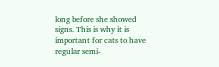long before she showed signs. This is why it is important for cats to have regular semi-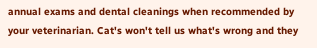annual exams and dental cleanings when recommended by your veterinarian. Cat's won't tell us what's wrong and they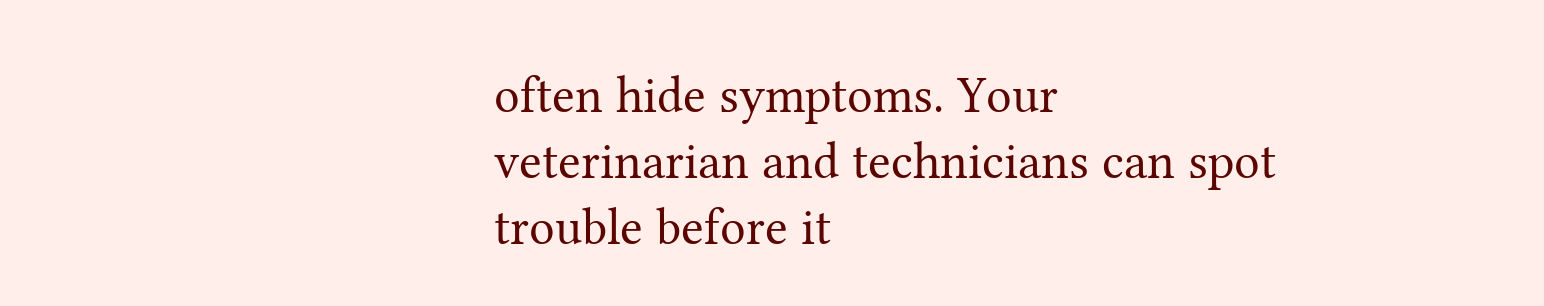often hide symptoms. Your veterinarian and technicians can spot trouble before it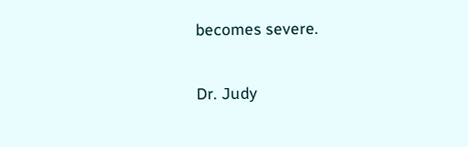becomes severe.

Dr. Judy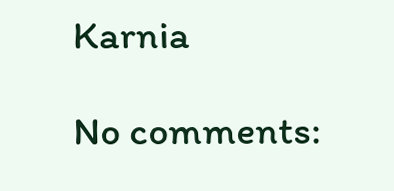Karnia

No comments: